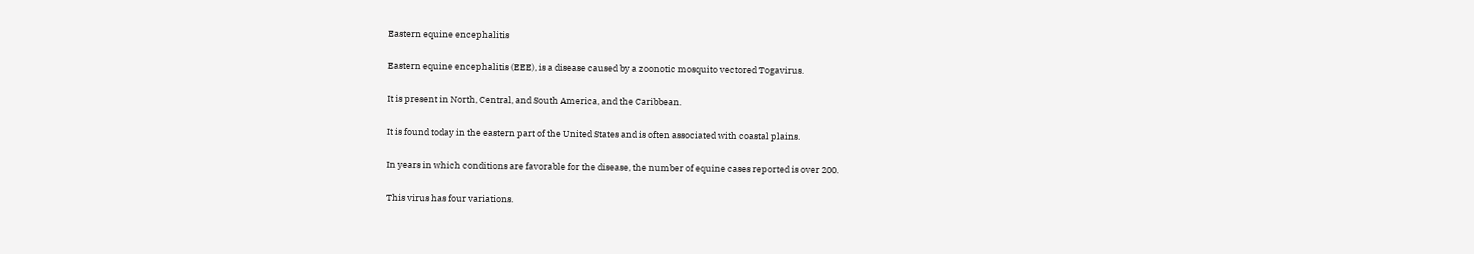Eastern equine encephalitis

Eastern equine encephalitis (EEE), is a disease caused by a zoonotic mosquito vectored Togavirus.

It is present in North, Central, and South America, and the Caribbean.

It is found today in the eastern part of the United States and is often associated with coastal plains.

In years in which conditions are favorable for the disease, the number of equine cases reported is over 200.

This virus has four variations.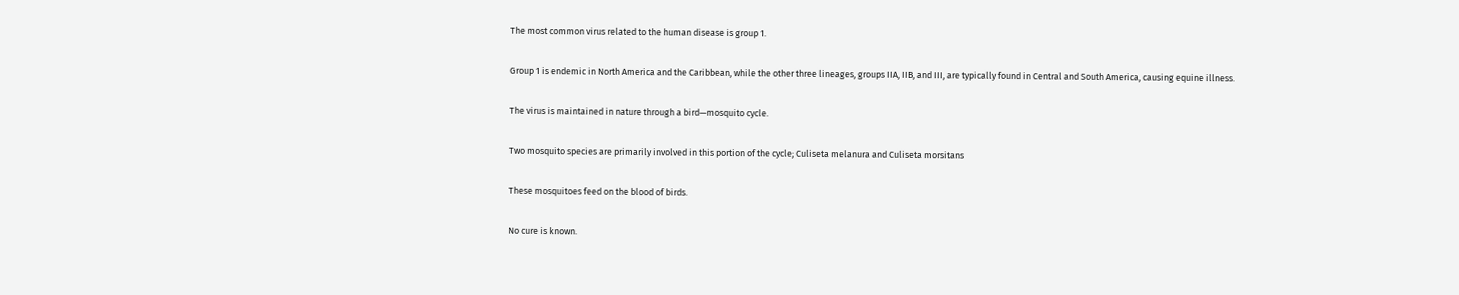The most common virus related to the human disease is group 1.

Group 1 is endemic in North America and the Caribbean, while the other three lineages, groups IIA, IIB, and III, are typically found in Central and South America, causing equine illness.

The virus is maintained in nature through a bird—mosquito cycle.

Two mosquito species are primarily involved in this portion of the cycle; Culiseta melanura and Culiseta morsitans

These mosquitoes feed on the blood of birds.

No cure is known.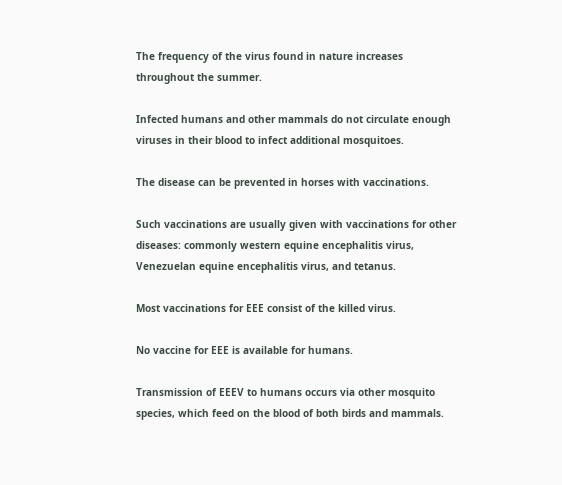The frequency of the virus found in nature increases throughout the summer.

Infected humans and other mammals do not circulate enough viruses in their blood to infect additional mosquitoes.

The disease can be prevented in horses with vaccinations.

Such vaccinations are usually given with vaccinations for other diseases: commonly western equine encephalitis virus, Venezuelan equine encephalitis virus, and tetanus.

Most vaccinations for EEE consist of the killed virus.

No vaccine for EEE is available for humans.

Transmission of EEEV to humans occurs via other mosquito species, which feed on the blood of both birds and mammals.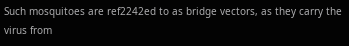Such mosquitoes are ref2242ed to as bridge vectors, as they carry the virus from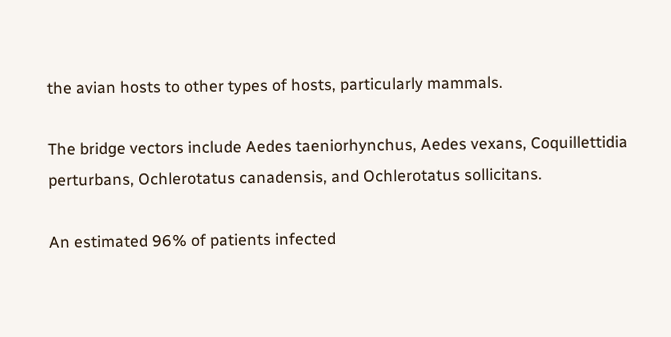the avian hosts to other types of hosts, particularly mammals.

The bridge vectors include Aedes taeniorhynchus, Aedes vexans, Coquillettidia perturbans, Ochlerotatus canadensis, and Ochlerotatus sollicitans.

An estimated 96% of patients infected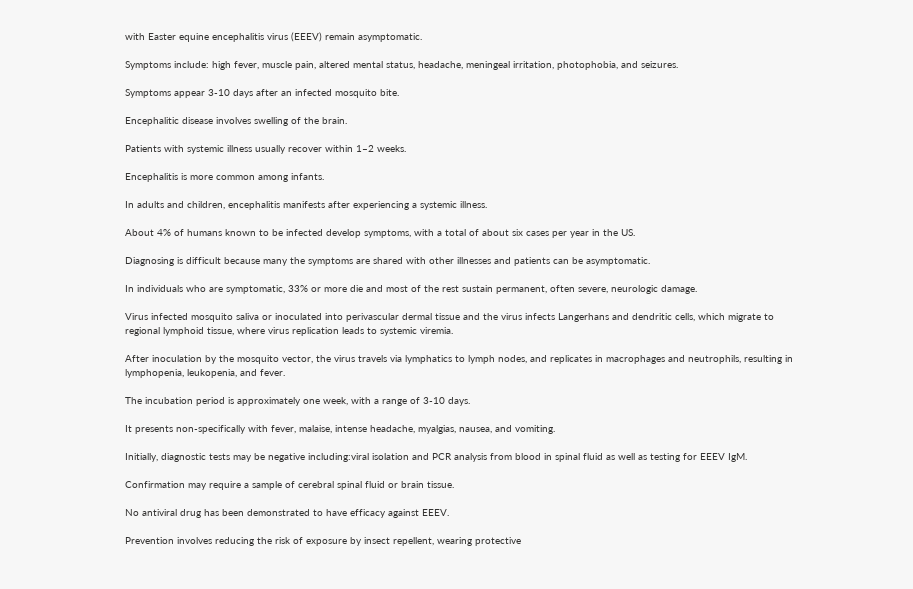with Easter equine encephalitis virus (EEEV) remain asymptomatic.

Symptoms include: high fever, muscle pain, altered mental status, headache, meningeal irritation, photophobia, and seizures.

Symptoms appear 3-10 days after an infected mosquito bite.

Encephalitic disease involves swelling of the brain.

Patients with systemic illness usually recover within 1–2 weeks.

Encephalitis is more common among infants.

In adults and children, encephalitis manifests after experiencing a systemic illness.

About 4% of humans known to be infected develop symptoms, with a total of about six cases per year in the US.

Diagnosing is difficult because many the symptoms are shared with other illnesses and patients can be asymptomatic.

In individuals who are symptomatic, 33% or more die and most of the rest sustain permanent, often severe, neurologic damage.

Virus infected mosquito saliva or inoculated into perivascular dermal tissue and the virus infects Langerhans and dendritic cells, which migrate to regional lymphoid tissue, where virus replication leads to systemic viremia.

After inoculation by the mosquito vector, the virus travels via lymphatics to lymph nodes, and replicates in macrophages and neutrophils, resulting in lymphopenia, leukopenia, and fever.

The incubation period is approximately one week, with a range of 3-10 days.

It presents non-specifically with fever, malaise, intense headache, myalgias, nausea, and vomiting.

Initially, diagnostic tests may be negative including:viral isolation and PCR analysis from blood in spinal fluid as well as testing for EEEV IgM.

Confirmation may require a sample of cerebral spinal fluid or brain tissue.

No antiviral drug has been demonstrated to have efficacy against EEEV.

Prevention involves reducing the risk of exposure by insect repellent, wearing protective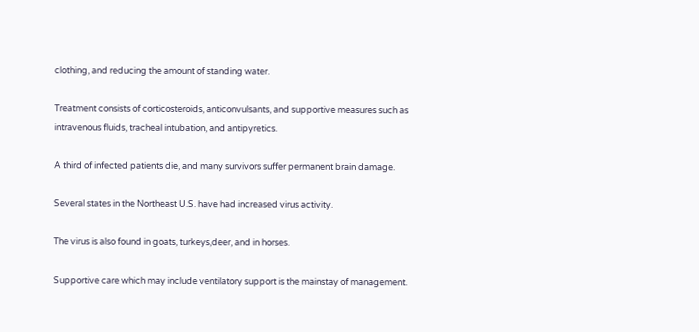clothing, and reducing the amount of standing water.

Treatment consists of corticosteroids, anticonvulsants, and supportive measures such as intravenous fluids, tracheal intubation, and antipyretics.

A third of infected patients die, and many survivors suffer permanent brain damage.

Several states in the Northeast U.S. have had increased virus activity.

The virus is also found in goats, turkeys,deer, and in horses.

Supportive care which may include ventilatory support is the mainstay of management.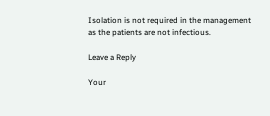Isolation is not required in the management as the patients are not infectious.

Leave a Reply

Your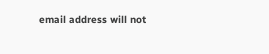email address will not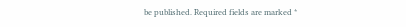be published. Required fields are marked *